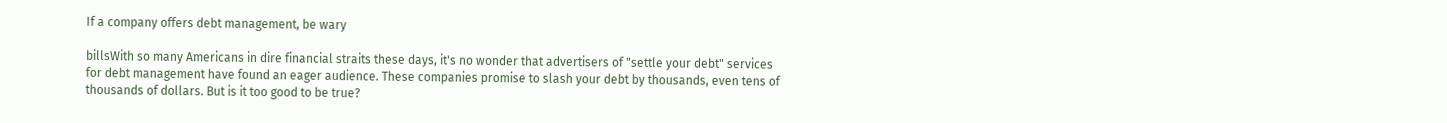If a company offers debt management, be wary

billsWith so many Americans in dire financial straits these days, it's no wonder that advertisers of "settle your debt" services for debt management have found an eager audience. These companies promise to slash your debt by thousands, even tens of thousands of dollars. But is it too good to be true?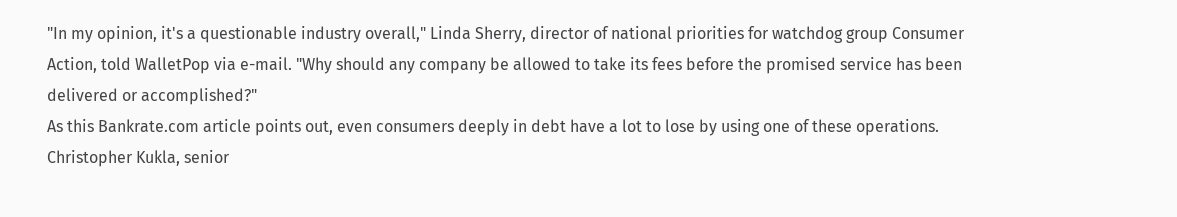"In my opinion, it's a questionable industry overall," Linda Sherry, director of national priorities for watchdog group Consumer Action, told WalletPop via e-mail. "Why should any company be allowed to take its fees before the promised service has been delivered or accomplished?"
As this Bankrate.com article points out, even consumers deeply in debt have a lot to lose by using one of these operations. Christopher Kukla, senior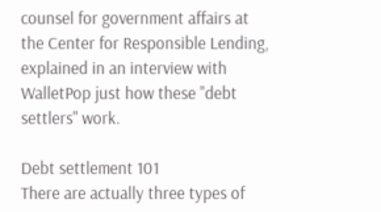counsel for government affairs at the Center for Responsible Lending, explained in an interview with WalletPop just how these "debt settlers" work.

Debt settlement 101
There are actually three types of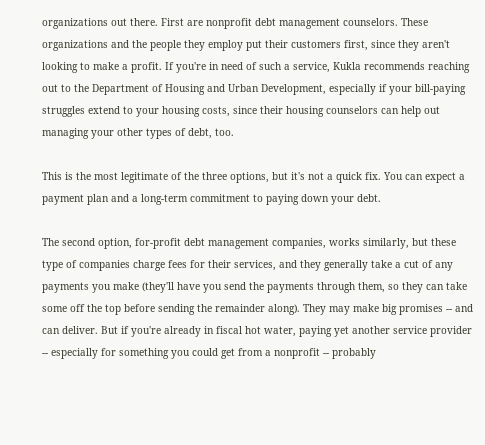organizations out there. First are nonprofit debt management counselors. These organizations and the people they employ put their customers first, since they aren't looking to make a profit. If you're in need of such a service, Kukla recommends reaching out to the Department of Housing and Urban Development, especially if your bill-paying struggles extend to your housing costs, since their housing counselors can help out managing your other types of debt, too.

This is the most legitimate of the three options, but it's not a quick fix. You can expect a payment plan and a long-term commitment to paying down your debt.

The second option, for-profit debt management companies, works similarly, but these type of companies charge fees for their services, and they generally take a cut of any payments you make (they'll have you send the payments through them, so they can take some off the top before sending the remainder along). They may make big promises -- and can deliver. But if you're already in fiscal hot water, paying yet another service provider -- especially for something you could get from a nonprofit -- probably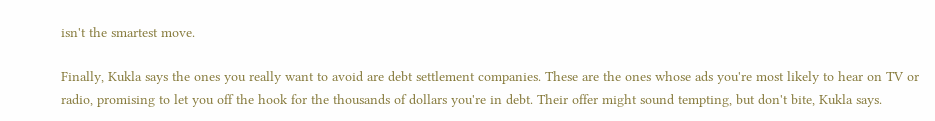isn't the smartest move.

Finally, Kukla says the ones you really want to avoid are debt settlement companies. These are the ones whose ads you're most likely to hear on TV or radio, promising to let you off the hook for the thousands of dollars you're in debt. Their offer might sound tempting, but don't bite, Kukla says.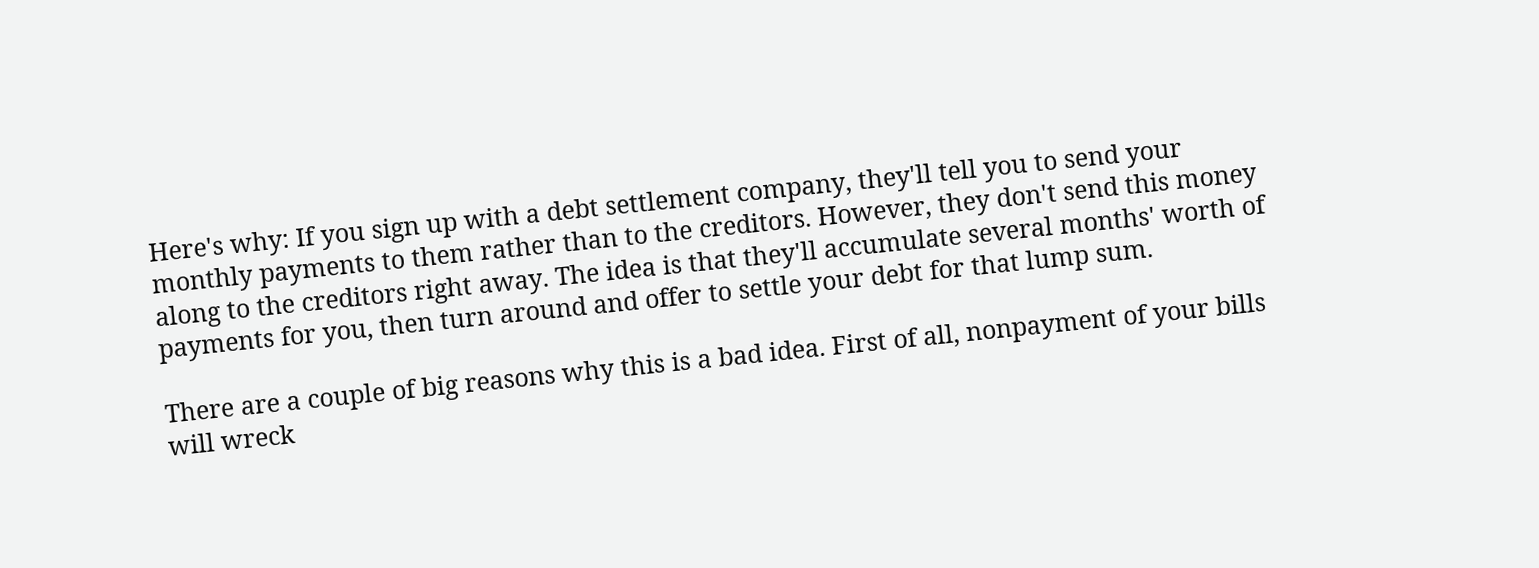Here's why: If you sign up with a debt settlement company, they'll tell you to send your monthly payments to them rather than to the creditors. However, they don't send this money along to the creditors right away. The idea is that they'll accumulate several months' worth of payments for you, then turn around and offer to settle your debt for that lump sum.

There are a couple of big reasons why this is a bad idea. First of all, nonpayment of your bills will wreck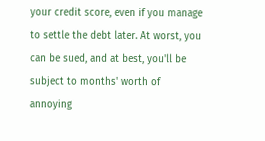your credit score, even if you manage to settle the debt later. At worst, you can be sued, and at best, you'll be subject to months' worth of annoying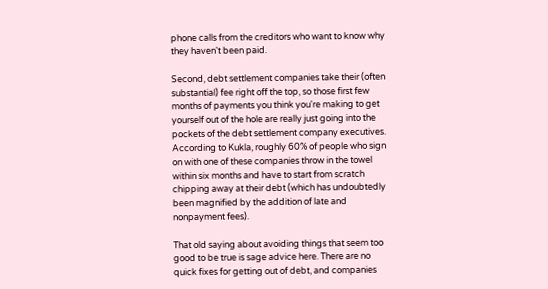phone calls from the creditors who want to know why they haven't been paid.

Second, debt settlement companies take their (often substantial) fee right off the top, so those first few months of payments you think you're making to get yourself out of the hole are really just going into the pockets of the debt settlement company executives. According to Kukla, roughly 60% of people who sign on with one of these companies throw in the towel within six months and have to start from scratch chipping away at their debt (which has undoubtedly been magnified by the addition of late and nonpayment fees).

That old saying about avoiding things that seem too good to be true is sage advice here. There are no quick fixes for getting out of debt, and companies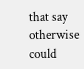that say otherwise could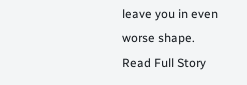leave you in even worse shape.
Read Full Story